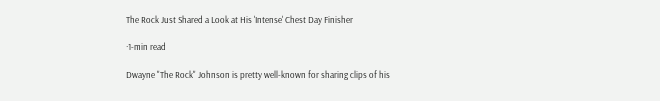The Rock Just Shared a Look at His 'Intense' Chest Day Finisher

·1-min read

Dwayne "The Rock" Johnson is pretty well-known for sharing clips of his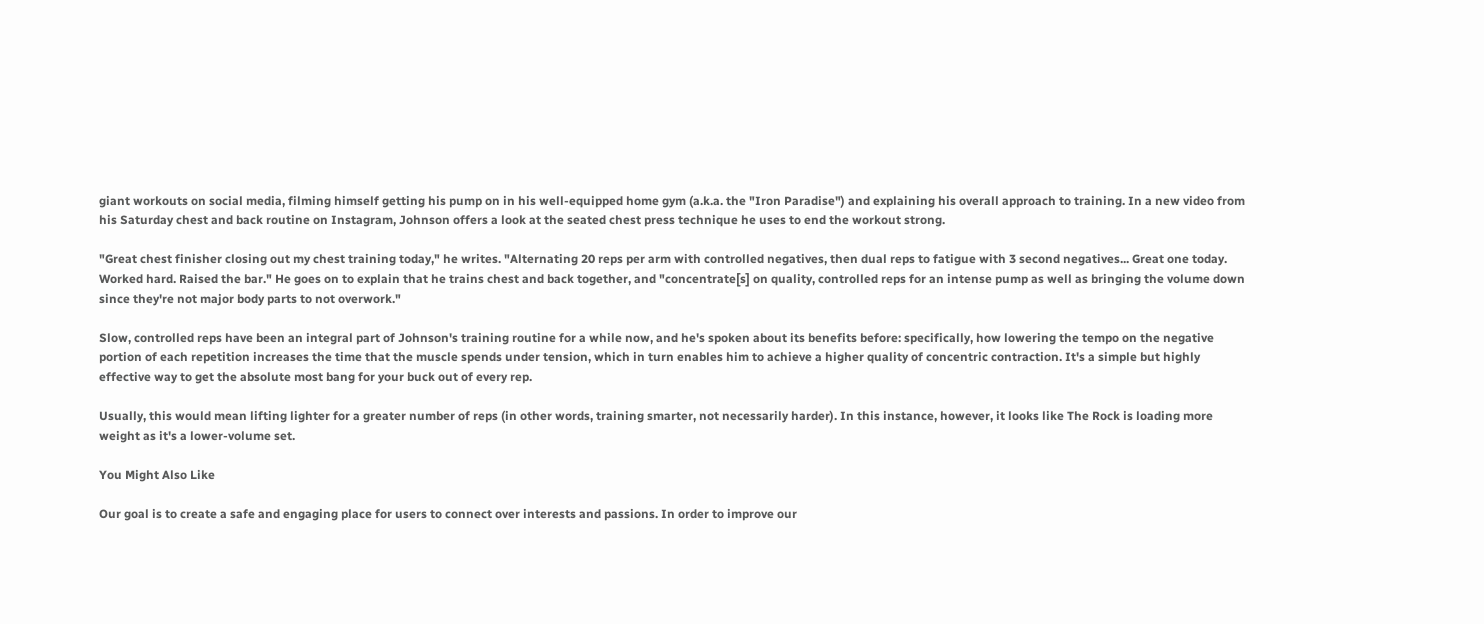giant workouts on social media, filming himself getting his pump on in his well-equipped home gym (a.k.a. the "Iron Paradise") and explaining his overall approach to training. In a new video from his Saturday chest and back routine on Instagram, Johnson offers a look at the seated chest press technique he uses to end the workout strong.

"Great chest finisher closing out my chest training today," he writes. "Alternating 20 reps per arm with controlled negatives, then dual reps to fatigue with 3 second negatives... Great one today. Worked hard. Raised the bar." He goes on to explain that he trains chest and back together, and "concentrate[s] on quality, controlled reps for an intense pump as well as bringing the volume down since they're not major body parts to not overwork."

Slow, controlled reps have been an integral part of Johnson's training routine for a while now, and he's spoken about its benefits before: specifically, how lowering the tempo on the negative portion of each repetition increases the time that the muscle spends under tension, which in turn enables him to achieve a higher quality of concentric contraction. It's a simple but highly effective way to get the absolute most bang for your buck out of every rep.

Usually, this would mean lifting lighter for a greater number of reps (in other words, training smarter, not necessarily harder). In this instance, however, it looks like The Rock is loading more weight as it's a lower-volume set.

You Might Also Like

Our goal is to create a safe and engaging place for users to connect over interests and passions. In order to improve our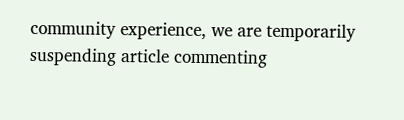community experience, we are temporarily suspending article commenting